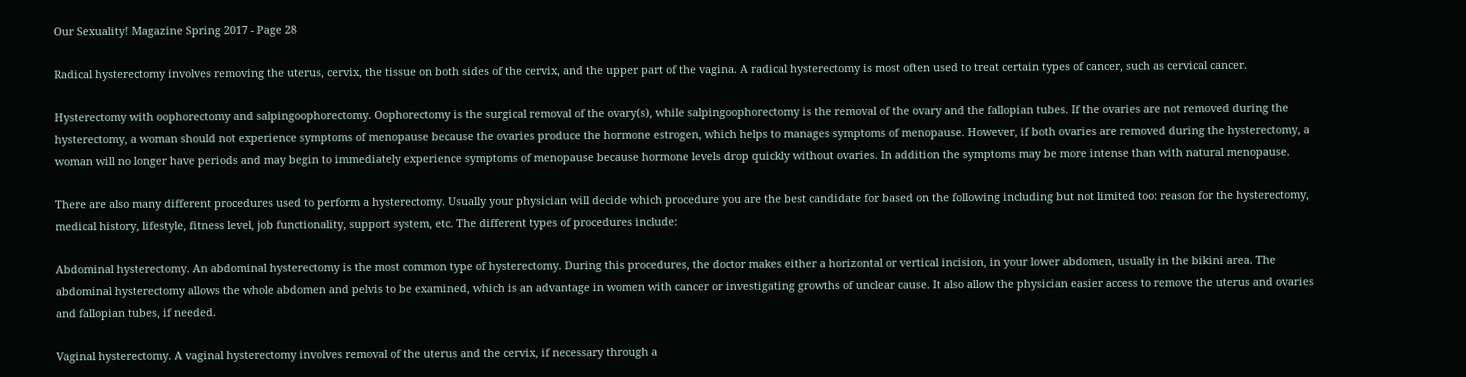Our Sexuality! Magazine Spring 2017 - Page 28

Radical hysterectomy involves removing the uterus, cervix, the tissue on both sides of the cervix, and the upper part of the vagina. A radical hysterectomy is most often used to treat certain types of cancer, such as cervical cancer.

Hysterectomy with oophorectomy and salpingoophorectomy. Oophorectomy is the surgical removal of the ovary(s), while salpingoophorectomy is the removal of the ovary and the fallopian tubes. If the ovaries are not removed during the hysterectomy, a woman should not experience symptoms of menopause because the ovaries produce the hormone estrogen, which helps to manages symptoms of menopause. However, if both ovaries are removed during the hysterectomy, a woman will no longer have periods and may begin to immediately experience symptoms of menopause because hormone levels drop quickly without ovaries. In addition the symptoms may be more intense than with natural menopause.

There are also many different procedures used to perform a hysterectomy. Usually your physician will decide which procedure you are the best candidate for based on the following including but not limited too: reason for the hysterectomy, medical history, lifestyle, fitness level, job functionality, support system, etc. The different types of procedures include:

Abdominal hysterectomy. An abdominal hysterectomy is the most common type of hysterectomy. During this procedures, the doctor makes either a horizontal or vertical incision, in your lower abdomen, usually in the bikini area. The abdominal hysterectomy allows the whole abdomen and pelvis to be examined, which is an advantage in women with cancer or investigating growths of unclear cause. It also allow the physician easier access to remove the uterus and ovaries and fallopian tubes, if needed.

Vaginal hysterectomy. A vaginal hysterectomy involves removal of the uterus and the cervix, if necessary through a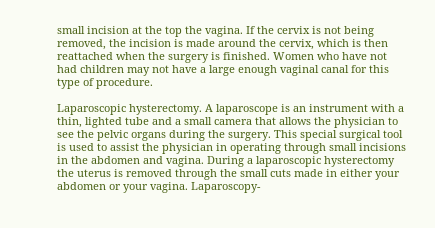small incision at the top the vagina. If the cervix is not being removed, the incision is made around the cervix, which is then reattached when the surgery is finished. Women who have not had children may not have a large enough vaginal canal for this type of procedure.

Laparoscopic hysterectomy. A laparoscope is an instrument with a thin, lighted tube and a small camera that allows the physician to see the pelvic organs during the surgery. This special surgical tool is used to assist the physician in operating through small incisions in the abdomen and vagina. During a laparoscopic hysterectomy the uterus is removed through the small cuts made in either your abdomen or your vagina. Laparoscopy-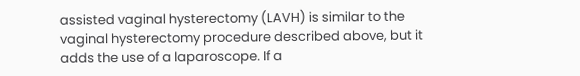assisted vaginal hysterectomy (LAVH) is similar to the vaginal hysterectomy procedure described above, but it adds the use of a laparoscope. If a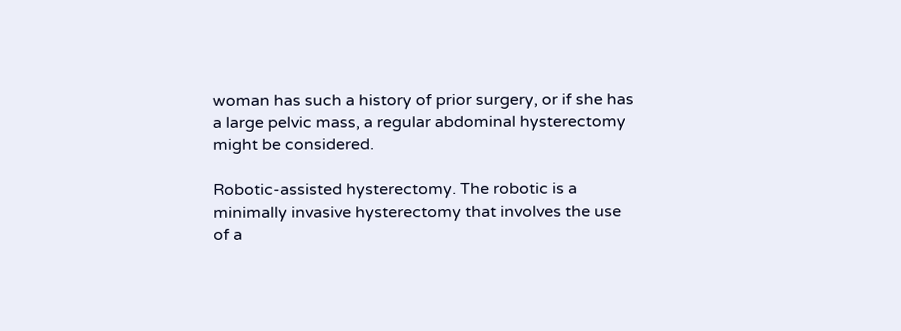woman has such a history of prior surgery, or if she has a large pelvic mass, a regular abdominal hysterectomy might be considered.

Robotic-assisted hysterectomy. The robotic is a minimally invasive hysterectomy that involves the use of a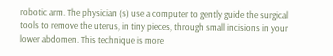robotic arm. The physician (s) use a computer to gently guide the surgical tools to remove the uterus, in tiny pieces, through small incisions in your lower abdomen. This technique is more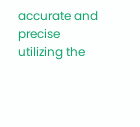accurate and precise utilizing the